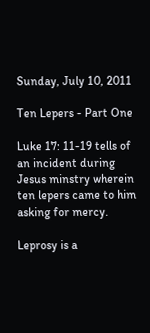Sunday, July 10, 2011

Ten Lepers - Part One

Luke 17: 11-19 tells of an incident during Jesus minstry wherein ten lepers came to him asking for mercy.

Leprosy is a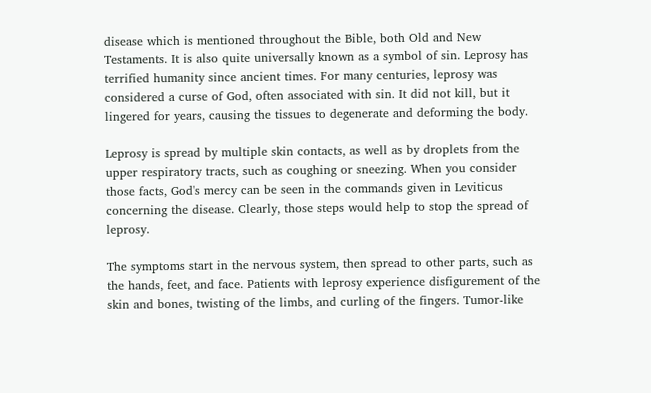disease which is mentioned throughout the Bible, both Old and New Testaments. It is also quite universally known as a symbol of sin. Leprosy has terrified humanity since ancient times. For many centuries, leprosy was considered a curse of God, often associated with sin. It did not kill, but it lingered for years, causing the tissues to degenerate and deforming the body.

Leprosy is spread by multiple skin contacts, as well as by droplets from the upper respiratory tracts, such as coughing or sneezing. When you consider those facts, God's mercy can be seen in the commands given in Leviticus concerning the disease. Clearly, those steps would help to stop the spread of leprosy.

The symptoms start in the nervous system, then spread to other parts, such as the hands, feet, and face. Patients with leprosy experience disfigurement of the skin and bones, twisting of the limbs, and curling of the fingers. Tumor-like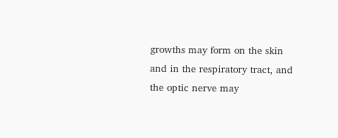growths may form on the skin and in the respiratory tract, and the optic nerve may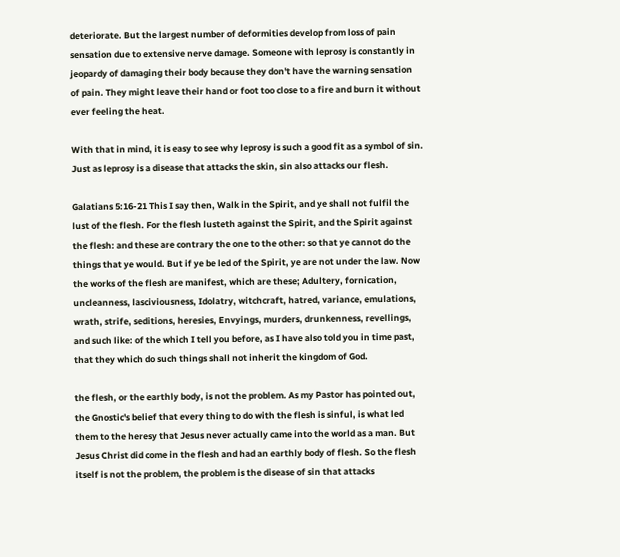deteriorate. But the largest number of deformities develop from loss of pain sensation due to extensive nerve damage. Someone with leprosy is constantly in jeopardy of damaging their body because they don't have the warning sensation of pain. They might leave their hand or foot too close to a fire and burn it without ever feeling the heat.

With that in mind, it is easy to see why leprosy is such a good fit as a symbol of sin. Just as leprosy is a disease that attacks the skin, sin also attacks our flesh.

Galatians 5:16-21 This I say then, Walk in the Spirit, and ye shall not fulfil the lust of the flesh. For the flesh lusteth against the Spirit, and the Spirit against the flesh: and these are contrary the one to the other: so that ye cannot do the things that ye would. But if ye be led of the Spirit, ye are not under the law. Now the works of the flesh are manifest, which are these; Adultery, fornication, uncleanness, lasciviousness, Idolatry, witchcraft, hatred, variance, emulations, wrath, strife, seditions, heresies, Envyings, murders, drunkenness, revellings, and such like: of the which I tell you before, as I have also told you in time past, that they which do such things shall not inherit the kingdom of God.

the flesh, or the earthly body, is not the problem. As my Pastor has pointed out, the Gnostic's belief that every thing to do with the flesh is sinful, is what led them to the heresy that Jesus never actually came into the world as a man. But Jesus Christ did come in the flesh and had an earthly body of flesh. So the flesh itself is not the problem, the problem is the disease of sin that attacks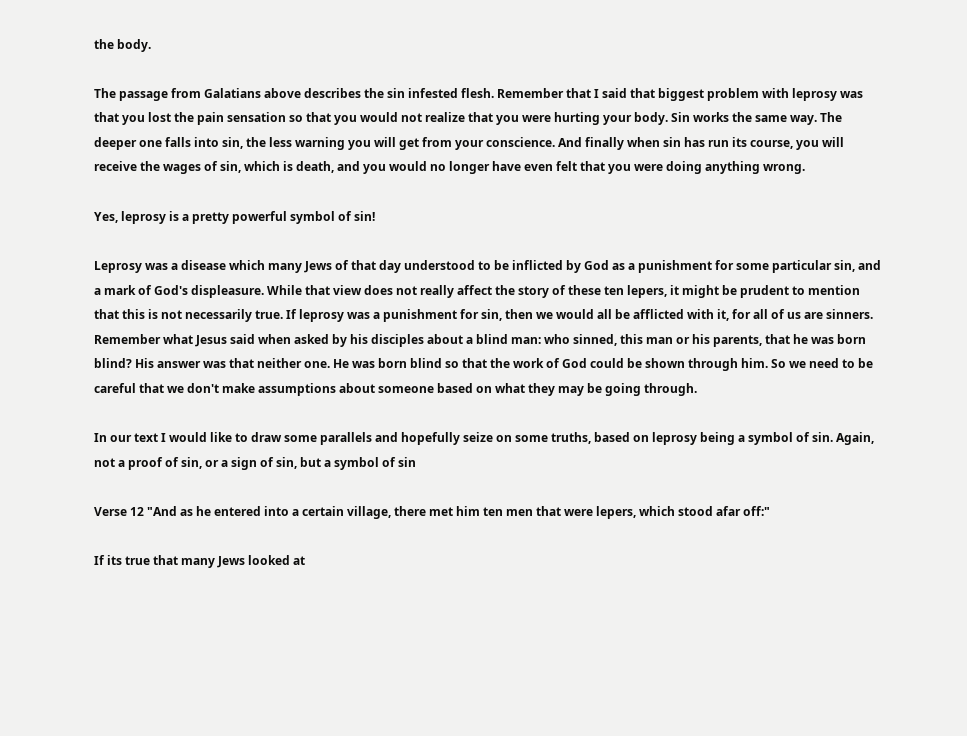the body.

The passage from Galatians above describes the sin infested flesh. Remember that I said that biggest problem with leprosy was that you lost the pain sensation so that you would not realize that you were hurting your body. Sin works the same way. The deeper one falls into sin, the less warning you will get from your conscience. And finally when sin has run its course, you will receive the wages of sin, which is death, and you would no longer have even felt that you were doing anything wrong.

Yes, leprosy is a pretty powerful symbol of sin!

Leprosy was a disease which many Jews of that day understood to be inflicted by God as a punishment for some particular sin, and a mark of God's displeasure. While that view does not really affect the story of these ten lepers, it might be prudent to mention that this is not necessarily true. If leprosy was a punishment for sin, then we would all be afflicted with it, for all of us are sinners. Remember what Jesus said when asked by his disciples about a blind man: who sinned, this man or his parents, that he was born blind? His answer was that neither one. He was born blind so that the work of God could be shown through him. So we need to be careful that we don't make assumptions about someone based on what they may be going through.

In our text I would like to draw some parallels and hopefully seize on some truths, based on leprosy being a symbol of sin. Again, not a proof of sin, or a sign of sin, but a symbol of sin

Verse 12 "And as he entered into a certain village, there met him ten men that were lepers, which stood afar off:"

If its true that many Jews looked at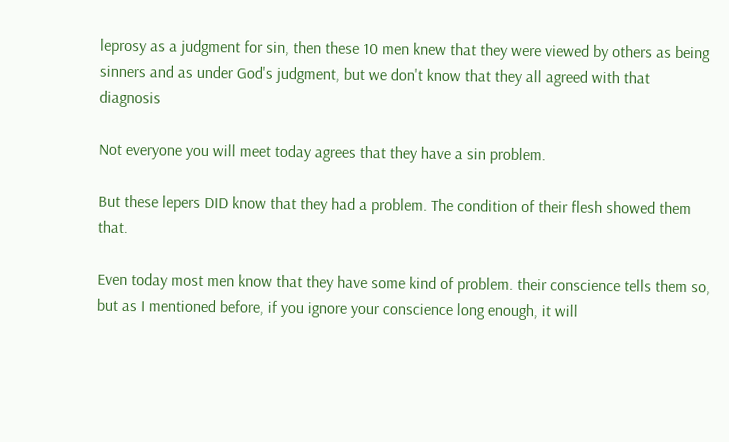leprosy as a judgment for sin, then these 10 men knew that they were viewed by others as being sinners and as under God's judgment, but we don't know that they all agreed with that diagnosis

Not everyone you will meet today agrees that they have a sin problem.

But these lepers DID know that they had a problem. The condition of their flesh showed them that.

Even today most men know that they have some kind of problem. their conscience tells them so, but as I mentioned before, if you ignore your conscience long enough, it will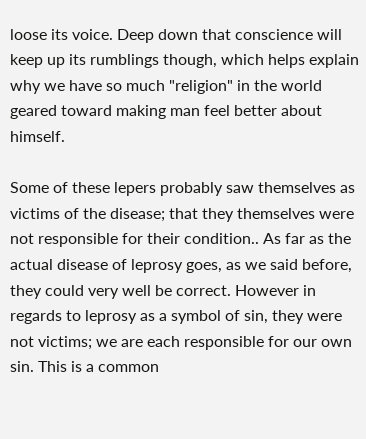loose its voice. Deep down that conscience will keep up its rumblings though, which helps explain why we have so much "religion" in the world geared toward making man feel better about himself.

Some of these lepers probably saw themselves as victims of the disease; that they themselves were not responsible for their condition.. As far as the actual disease of leprosy goes, as we said before, they could very well be correct. However in regards to leprosy as a symbol of sin, they were not victims; we are each responsible for our own sin. This is a common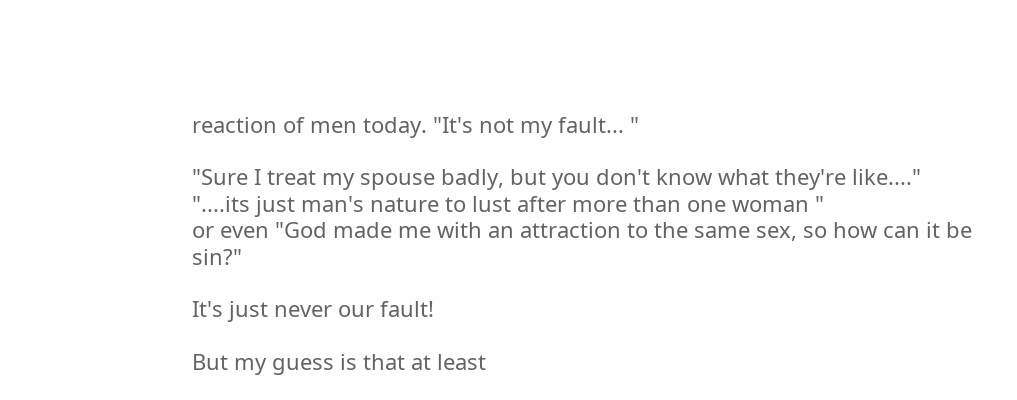reaction of men today. "It's not my fault... "

"Sure I treat my spouse badly, but you don't know what they're like...."
"....its just man's nature to lust after more than one woman "
or even "God made me with an attraction to the same sex, so how can it be sin?"

It's just never our fault!

But my guess is that at least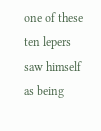one of these ten lepers saw himself as being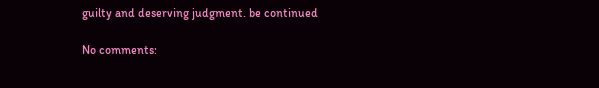guilty and deserving judgment. be continued

No comments: